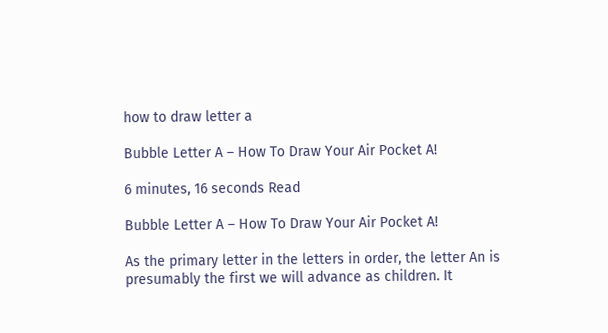how to draw letter a

Bubble Letter A – How To Draw Your Air Pocket A!

6 minutes, 16 seconds Read

Bubble Letter A – How To Draw Your Air Pocket A!

As the primary letter in the letters in order, the letter An is presumably the first we will advance as children. It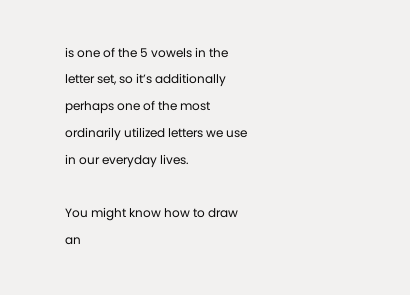is one of the 5 vowels in the letter set, so it’s additionally perhaps one of the most ordinarily utilized letters we use in our everyday lives.

You might know how to draw an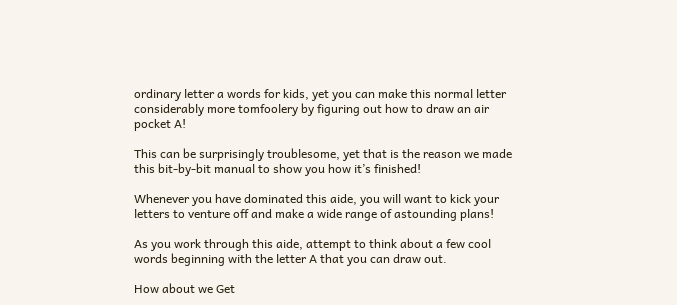ordinary letter a words for kids, yet you can make this normal letter considerably more tomfoolery by figuring out how to draw an air pocket A!

This can be surprisingly troublesome, yet that is the reason we made this bit-by-bit manual to show you how it’s finished!

Whenever you have dominated this aide, you will want to kick your letters to venture off and make a wide range of astounding plans!

As you work through this aide, attempt to think about a few cool words beginning with the letter A that you can draw out.

How about we Get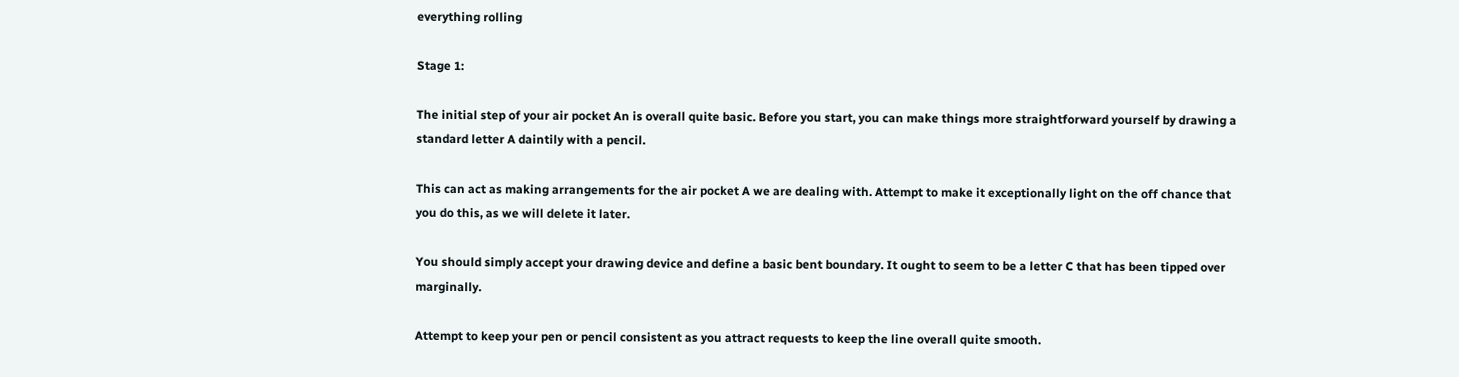everything rolling

Stage 1:

The initial step of your air pocket An is overall quite basic. Before you start, you can make things more straightforward yourself by drawing a standard letter A daintily with a pencil.

This can act as making arrangements for the air pocket A we are dealing with. Attempt to make it exceptionally light on the off chance that you do this, as we will delete it later.

You should simply accept your drawing device and define a basic bent boundary. It ought to seem to be a letter C that has been tipped over marginally.

Attempt to keep your pen or pencil consistent as you attract requests to keep the line overall quite smooth.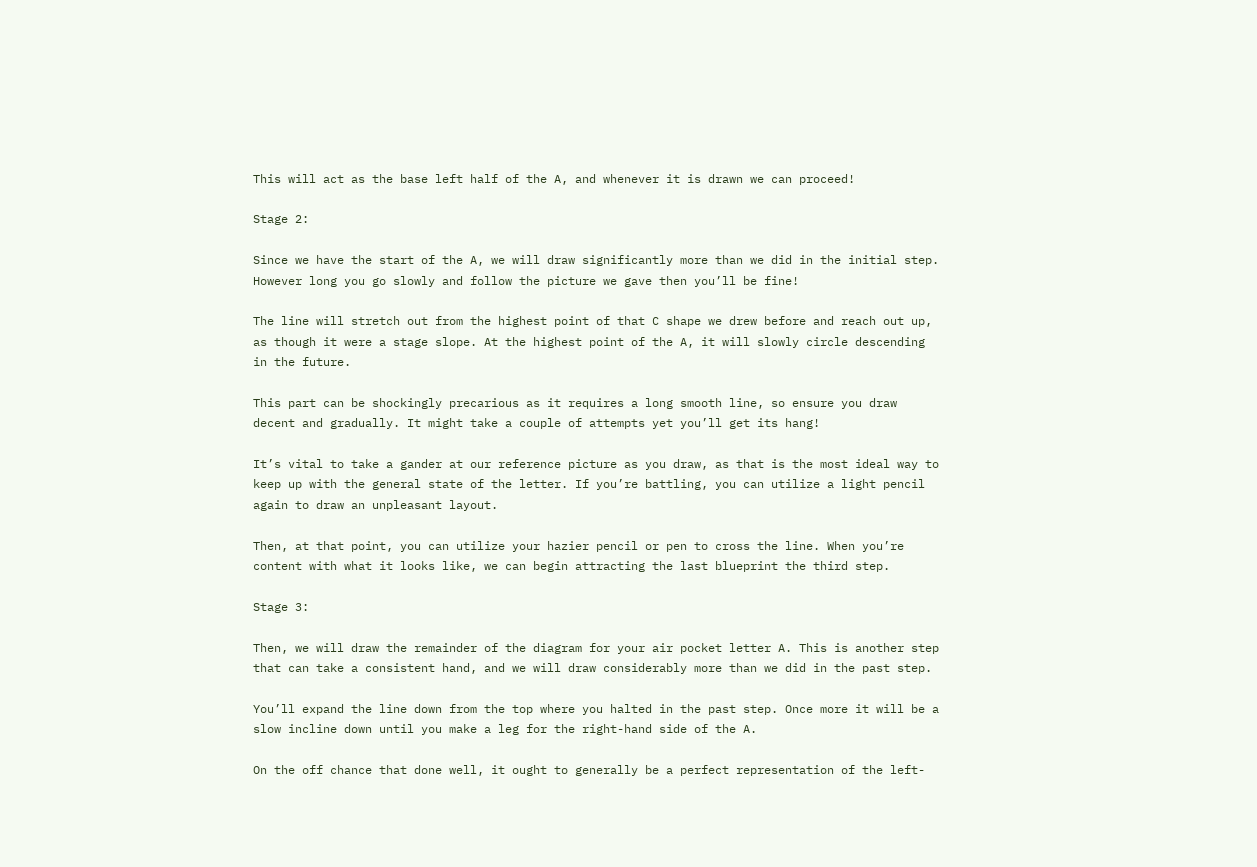This will act as the base left half of the A, and whenever it is drawn we can proceed!

Stage 2:

Since we have the start of the A, we will draw significantly more than we did in the initial step. However long you go slowly and follow the picture we gave then you’ll be fine!

The line will stretch out from the highest point of that C shape we drew before and reach out up, as though it were a stage slope. At the highest point of the A, it will slowly circle descending in the future.

This part can be shockingly precarious as it requires a long smooth line, so ensure you draw decent and gradually. It might take a couple of attempts yet you’ll get its hang!

It’s vital to take a gander at our reference picture as you draw, as that is the most ideal way to keep up with the general state of the letter. If you’re battling, you can utilize a light pencil again to draw an unpleasant layout.

Then, at that point, you can utilize your hazier pencil or pen to cross the line. When you’re content with what it looks like, we can begin attracting the last blueprint the third step.

Stage 3:

Then, we will draw the remainder of the diagram for your air pocket letter A. This is another step that can take a consistent hand, and we will draw considerably more than we did in the past step.

You’ll expand the line down from the top where you halted in the past step. Once more it will be a slow incline down until you make a leg for the right-hand side of the A.

On the off chance that done well, it ought to generally be a perfect representation of the left-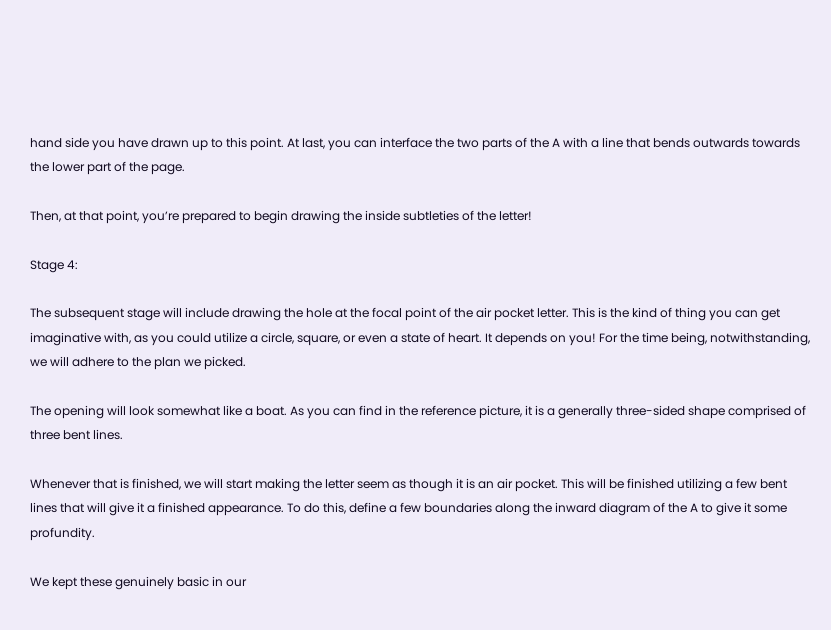hand side you have drawn up to this point. At last, you can interface the two parts of the A with a line that bends outwards towards the lower part of the page.

Then, at that point, you’re prepared to begin drawing the inside subtleties of the letter!

Stage 4:

The subsequent stage will include drawing the hole at the focal point of the air pocket letter. This is the kind of thing you can get imaginative with, as you could utilize a circle, square, or even a state of heart. It depends on you! For the time being, notwithstanding, we will adhere to the plan we picked.

The opening will look somewhat like a boat. As you can find in the reference picture, it is a generally three-sided shape comprised of three bent lines.

Whenever that is finished, we will start making the letter seem as though it is an air pocket. This will be finished utilizing a few bent lines that will give it a finished appearance. To do this, define a few boundaries along the inward diagram of the A to give it some profundity.

We kept these genuinely basic in our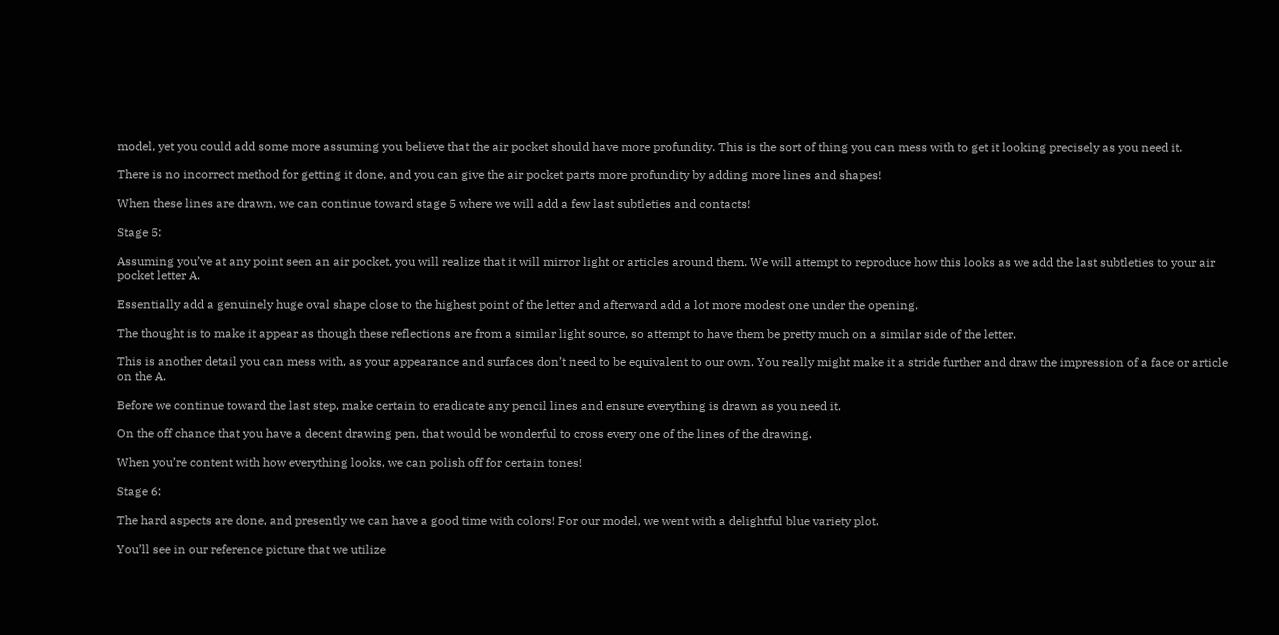model, yet you could add some more assuming you believe that the air pocket should have more profundity. This is the sort of thing you can mess with to get it looking precisely as you need it.

There is no incorrect method for getting it done, and you can give the air pocket parts more profundity by adding more lines and shapes!

When these lines are drawn, we can continue toward stage 5 where we will add a few last subtleties and contacts!

Stage 5:

Assuming you’ve at any point seen an air pocket, you will realize that it will mirror light or articles around them. We will attempt to reproduce how this looks as we add the last subtleties to your air pocket letter A.

Essentially add a genuinely huge oval shape close to the highest point of the letter and afterward add a lot more modest one under the opening.

The thought is to make it appear as though these reflections are from a similar light source, so attempt to have them be pretty much on a similar side of the letter.

This is another detail you can mess with, as your appearance and surfaces don’t need to be equivalent to our own. You really might make it a stride further and draw the impression of a face or article on the A.

Before we continue toward the last step, make certain to eradicate any pencil lines and ensure everything is drawn as you need it.

On the off chance that you have a decent drawing pen, that would be wonderful to cross every one of the lines of the drawing.

When you’re content with how everything looks, we can polish off for certain tones!

Stage 6:

The hard aspects are done, and presently we can have a good time with colors! For our model, we went with a delightful blue variety plot.

You’ll see in our reference picture that we utilize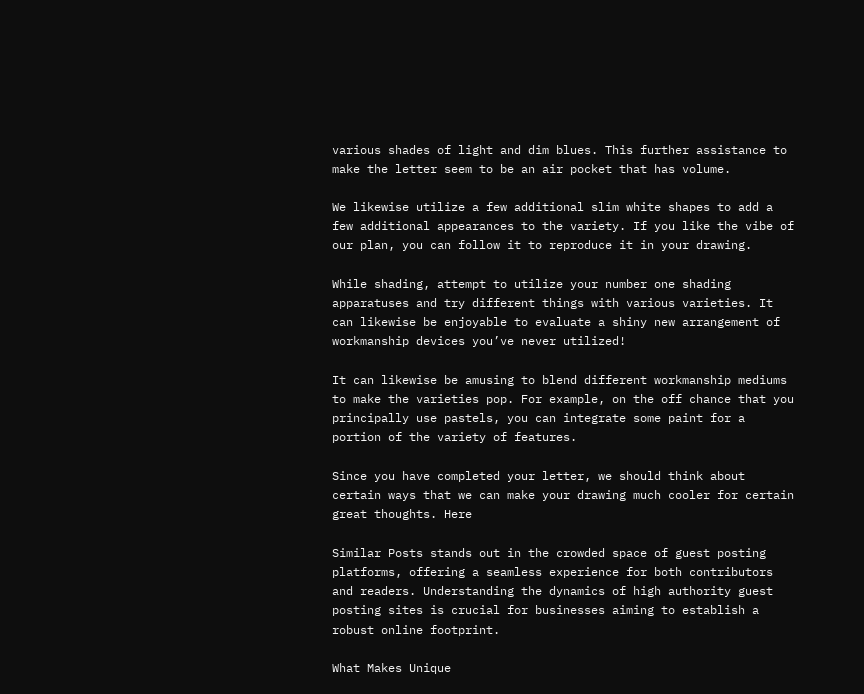various shades of light and dim blues. This further assistance to make the letter seem to be an air pocket that has volume.

We likewise utilize a few additional slim white shapes to add a few additional appearances to the variety. If you like the vibe of our plan, you can follow it to reproduce it in your drawing.

While shading, attempt to utilize your number one shading apparatuses and try different things with various varieties. It can likewise be enjoyable to evaluate a shiny new arrangement of workmanship devices you’ve never utilized!

It can likewise be amusing to blend different workmanship mediums to make the varieties pop. For example, on the off chance that you principally use pastels, you can integrate some paint for a portion of the variety of features.

Since you have completed your letter, we should think about certain ways that we can make your drawing much cooler for certain great thoughts. Here

Similar Posts stands out in the crowded space of guest posting platforms, offering a seamless experience for both contributors and readers. Understanding the dynamics of high authority guest posting sites is crucial for businesses aiming to establish a robust online footprint.

What Makes Unique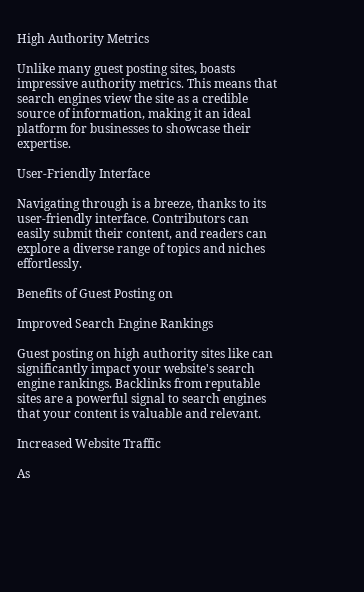High Authority Metrics

Unlike many guest posting sites, boasts impressive authority metrics. This means that search engines view the site as a credible source of information, making it an ideal platform for businesses to showcase their expertise.

User-Friendly Interface

Navigating through is a breeze, thanks to its user-friendly interface. Contributors can easily submit their content, and readers can explore a diverse range of topics and niches effortlessly.

Benefits of Guest Posting on

Improved Search Engine Rankings

Guest posting on high authority sites like can significantly impact your website's search engine rankings. Backlinks from reputable sites are a powerful signal to search engines that your content is valuable and relevant.

Increased Website Traffic

As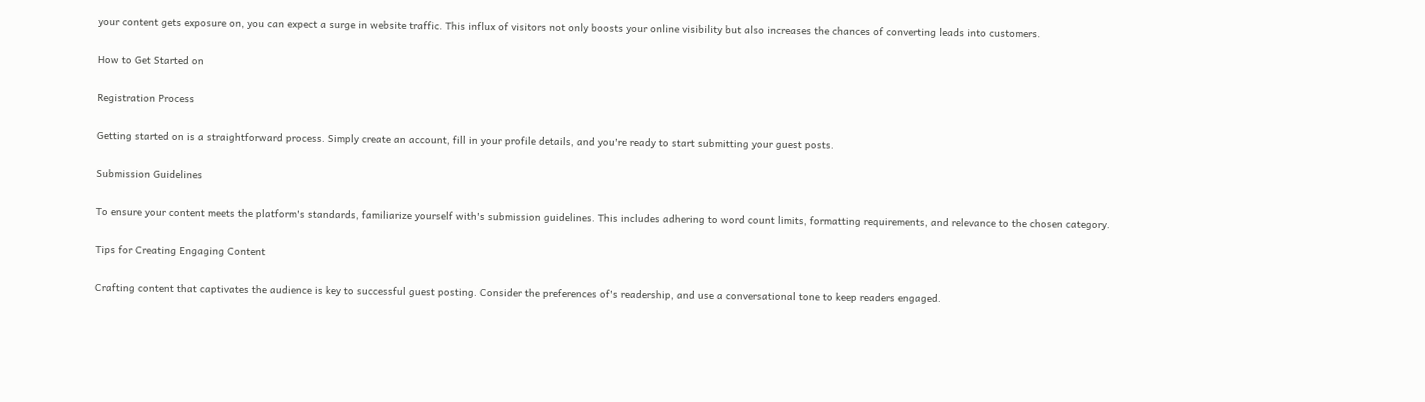your content gets exposure on, you can expect a surge in website traffic. This influx of visitors not only boosts your online visibility but also increases the chances of converting leads into customers.

How to Get Started on

Registration Process

Getting started on is a straightforward process. Simply create an account, fill in your profile details, and you're ready to start submitting your guest posts.

Submission Guidelines

To ensure your content meets the platform's standards, familiarize yourself with's submission guidelines. This includes adhering to word count limits, formatting requirements, and relevance to the chosen category.

Tips for Creating Engaging Content

Crafting content that captivates the audience is key to successful guest posting. Consider the preferences of's readership, and use a conversational tone to keep readers engaged.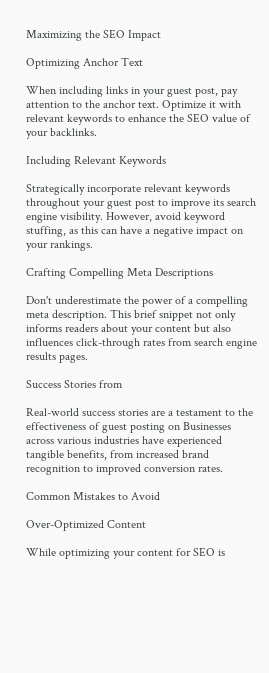Maximizing the SEO Impact

Optimizing Anchor Text

When including links in your guest post, pay attention to the anchor text. Optimize it with relevant keywords to enhance the SEO value of your backlinks.

Including Relevant Keywords

Strategically incorporate relevant keywords throughout your guest post to improve its search engine visibility. However, avoid keyword stuffing, as this can have a negative impact on your rankings.

Crafting Compelling Meta Descriptions

Don't underestimate the power of a compelling meta description. This brief snippet not only informs readers about your content but also influences click-through rates from search engine results pages.

Success Stories from

Real-world success stories are a testament to the effectiveness of guest posting on Businesses across various industries have experienced tangible benefits, from increased brand recognition to improved conversion rates.

Common Mistakes to Avoid

Over-Optimized Content

While optimizing your content for SEO is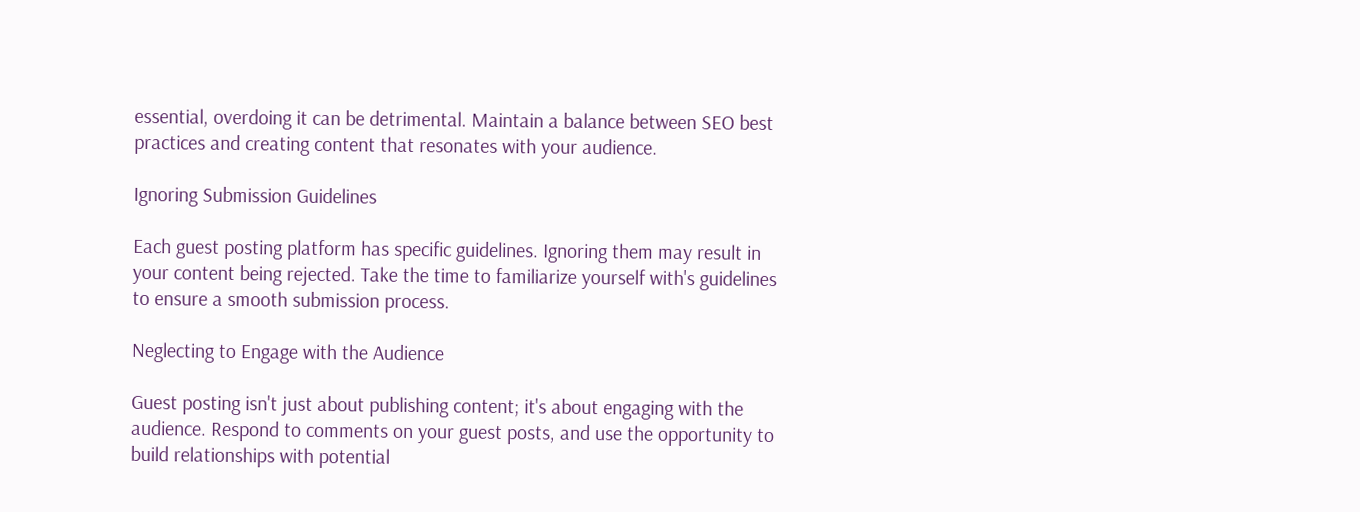essential, overdoing it can be detrimental. Maintain a balance between SEO best practices and creating content that resonates with your audience.

Ignoring Submission Guidelines

Each guest posting platform has specific guidelines. Ignoring them may result in your content being rejected. Take the time to familiarize yourself with's guidelines to ensure a smooth submission process.

Neglecting to Engage with the Audience

Guest posting isn't just about publishing content; it's about engaging with the audience. Respond to comments on your guest posts, and use the opportunity to build relationships with potential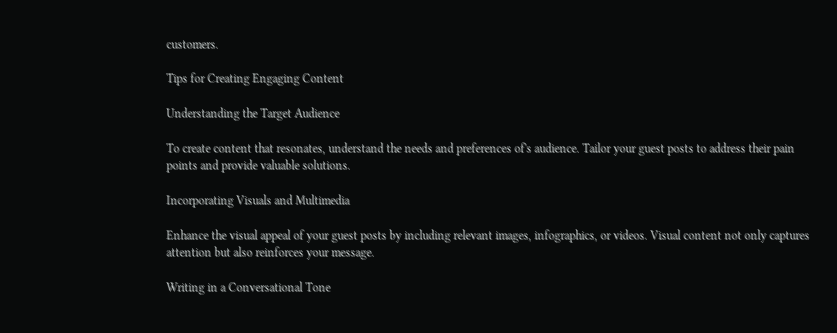customers.

Tips for Creating Engaging Content

Understanding the Target Audience

To create content that resonates, understand the needs and preferences of's audience. Tailor your guest posts to address their pain points and provide valuable solutions.

Incorporating Visuals and Multimedia

Enhance the visual appeal of your guest posts by including relevant images, infographics, or videos. Visual content not only captures attention but also reinforces your message.

Writing in a Conversational Tone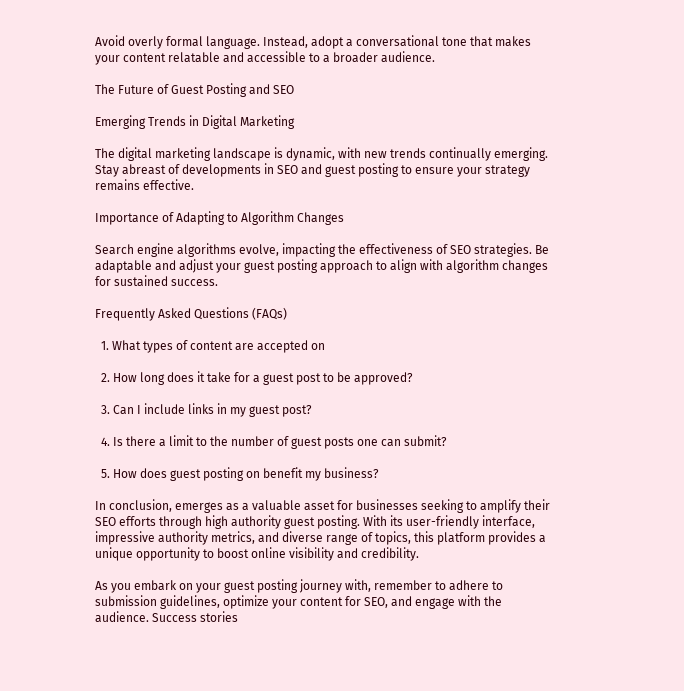Avoid overly formal language. Instead, adopt a conversational tone that makes your content relatable and accessible to a broader audience.

The Future of Guest Posting and SEO

Emerging Trends in Digital Marketing

The digital marketing landscape is dynamic, with new trends continually emerging. Stay abreast of developments in SEO and guest posting to ensure your strategy remains effective.

Importance of Adapting to Algorithm Changes

Search engine algorithms evolve, impacting the effectiveness of SEO strategies. Be adaptable and adjust your guest posting approach to align with algorithm changes for sustained success.

Frequently Asked Questions (FAQs)

  1. What types of content are accepted on

  2. How long does it take for a guest post to be approved?

  3. Can I include links in my guest post?

  4. Is there a limit to the number of guest posts one can submit?

  5. How does guest posting on benefit my business?

In conclusion, emerges as a valuable asset for businesses seeking to amplify their SEO efforts through high authority guest posting. With its user-friendly interface, impressive authority metrics, and diverse range of topics, this platform provides a unique opportunity to boost online visibility and credibility.

As you embark on your guest posting journey with, remember to adhere to submission guidelines, optimize your content for SEO, and engage with the audience. Success stories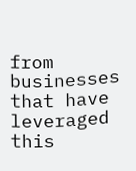from businesses that have leveraged this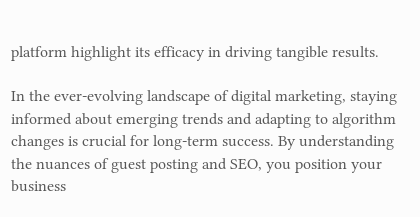platform highlight its efficacy in driving tangible results.

In the ever-evolving landscape of digital marketing, staying informed about emerging trends and adapting to algorithm changes is crucial for long-term success. By understanding the nuances of guest posting and SEO, you position your business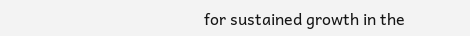for sustained growth in the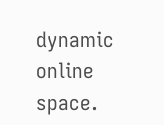dynamic online space.